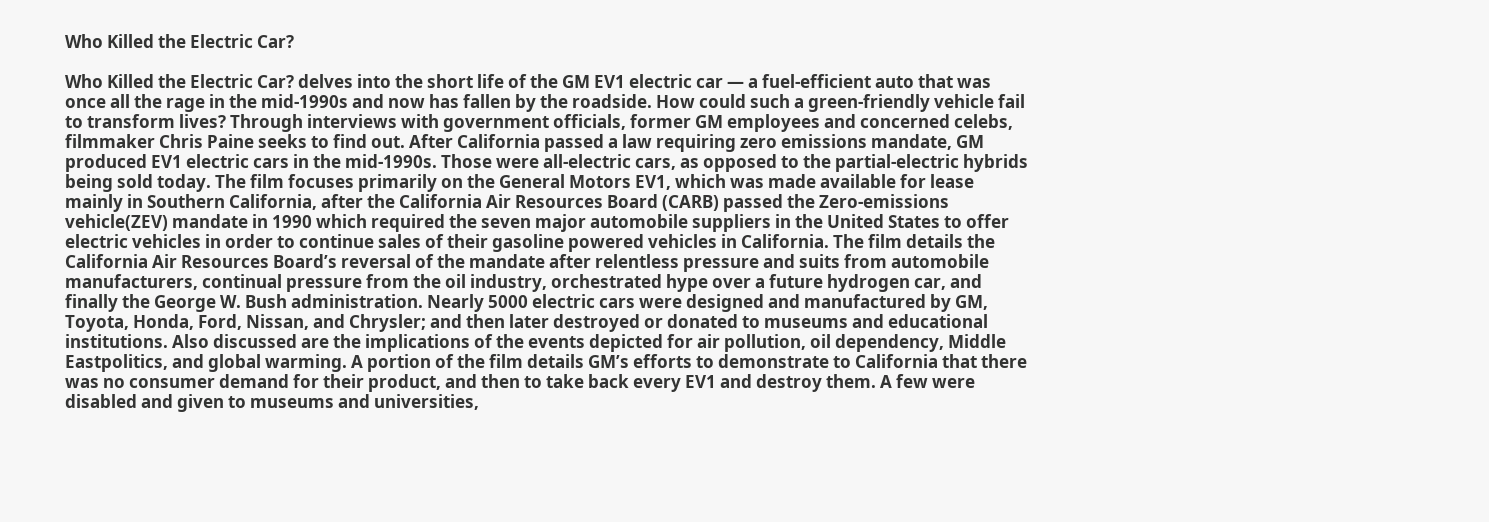Who Killed the Electric Car?

Who Killed the Electric Car? delves into the short life of the GM EV1 electric car — a fuel-efficient auto that was once all the rage in the mid-1990s and now has fallen by the roadside. How could such a green-friendly vehicle fail to transform lives? Through interviews with government officials, former GM employees and concerned celebs, filmmaker Chris Paine seeks to find out. After California passed a law requiring zero emissions mandate, GM produced EV1 electric cars in the mid-1990s. Those were all-electric cars, as opposed to the partial-electric hybrids being sold today. The film focuses primarily on the General Motors EV1, which was made available for lease mainly in Southern California, after the California Air Resources Board (CARB) passed the Zero-emissions vehicle(ZEV) mandate in 1990 which required the seven major automobile suppliers in the United States to offer electric vehicles in order to continue sales of their gasoline powered vehicles in California. The film details the California Air Resources Board’s reversal of the mandate after relentless pressure and suits from automobile manufacturers, continual pressure from the oil industry, orchestrated hype over a future hydrogen car, and finally the George W. Bush administration. Nearly 5000 electric cars were designed and manufactured by GM, Toyota, Honda, Ford, Nissan, and Chrysler; and then later destroyed or donated to museums and educational institutions. Also discussed are the implications of the events depicted for air pollution, oil dependency, Middle Eastpolitics, and global warming. A portion of the film details GM’s efforts to demonstrate to California that there was no consumer demand for their product, and then to take back every EV1 and destroy them. A few were disabled and given to museums and universities,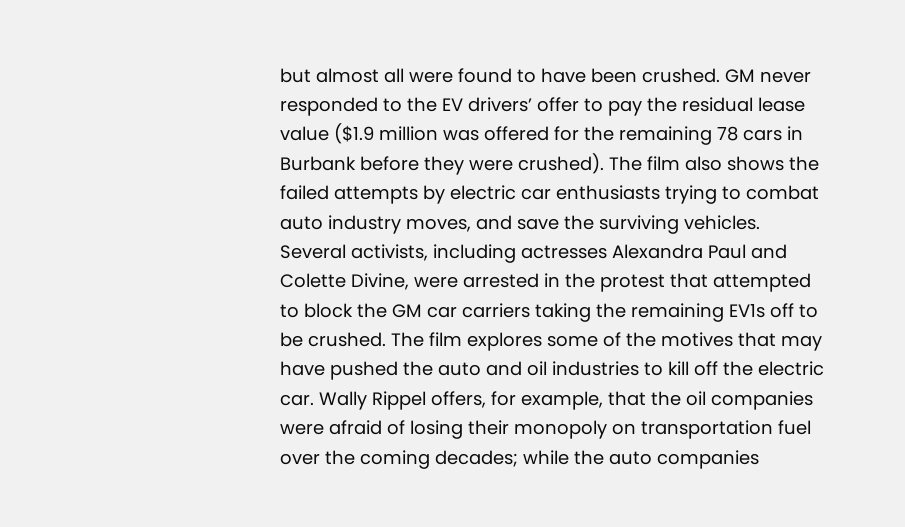but almost all were found to have been crushed. GM never responded to the EV drivers’ offer to pay the residual lease value ($1.9 million was offered for the remaining 78 cars in Burbank before they were crushed). The film also shows the failed attempts by electric car enthusiasts trying to combat auto industry moves, and save the surviving vehicles. Several activists, including actresses Alexandra Paul and Colette Divine, were arrested in the protest that attempted to block the GM car carriers taking the remaining EV1s off to be crushed. The film explores some of the motives that may have pushed the auto and oil industries to kill off the electric car. Wally Rippel offers, for example, that the oil companies were afraid of losing their monopoly on transportation fuel over the coming decades; while the auto companies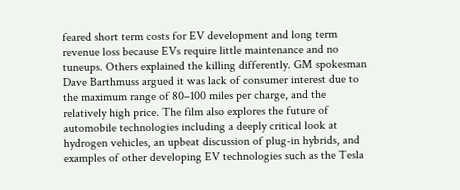feared short term costs for EV development and long term revenue loss because EVs require little maintenance and no tuneups. Others explained the killing differently. GM spokesman Dave Barthmuss argued it was lack of consumer interest due to the maximum range of 80–100 miles per charge, and the relatively high price. The film also explores the future of automobile technologies including a deeply critical look at hydrogen vehicles, an upbeat discussion of plug-in hybrids, and examples of other developing EV technologies such as the Tesla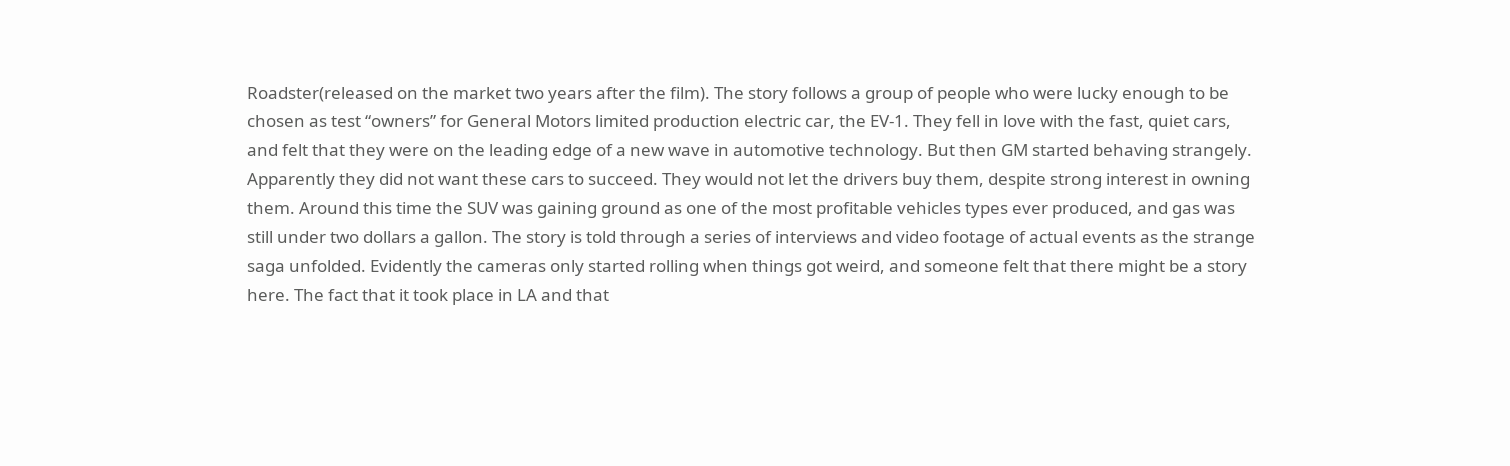Roadster(released on the market two years after the film). The story follows a group of people who were lucky enough to be chosen as test “owners” for General Motors limited production electric car, the EV-1. They fell in love with the fast, quiet cars, and felt that they were on the leading edge of a new wave in automotive technology. But then GM started behaving strangely. Apparently they did not want these cars to succeed. They would not let the drivers buy them, despite strong interest in owning them. Around this time the SUV was gaining ground as one of the most profitable vehicles types ever produced, and gas was still under two dollars a gallon. The story is told through a series of interviews and video footage of actual events as the strange saga unfolded. Evidently the cameras only started rolling when things got weird, and someone felt that there might be a story here. The fact that it took place in LA and that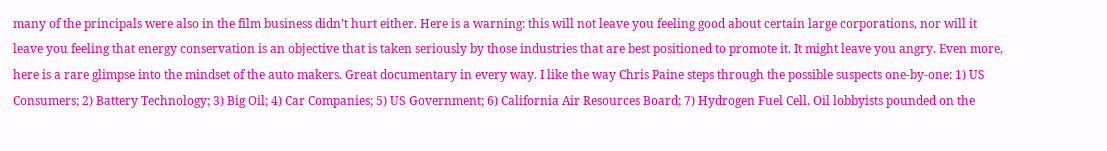many of the principals were also in the film business didn’t hurt either. Here is a warning: this will not leave you feeling good about certain large corporations, nor will it leave you feeling that energy conservation is an objective that is taken seriously by those industries that are best positioned to promote it. It might leave you angry. Even more, here is a rare glimpse into the mindset of the auto makers. Great documentary in every way. I like the way Chris Paine steps through the possible suspects one-by-one: 1) US Consumers; 2) Battery Technology; 3) Big Oil; 4) Car Companies; 5) US Government; 6) California Air Resources Board; 7) Hydrogen Fuel Cell. Oil lobbyists pounded on the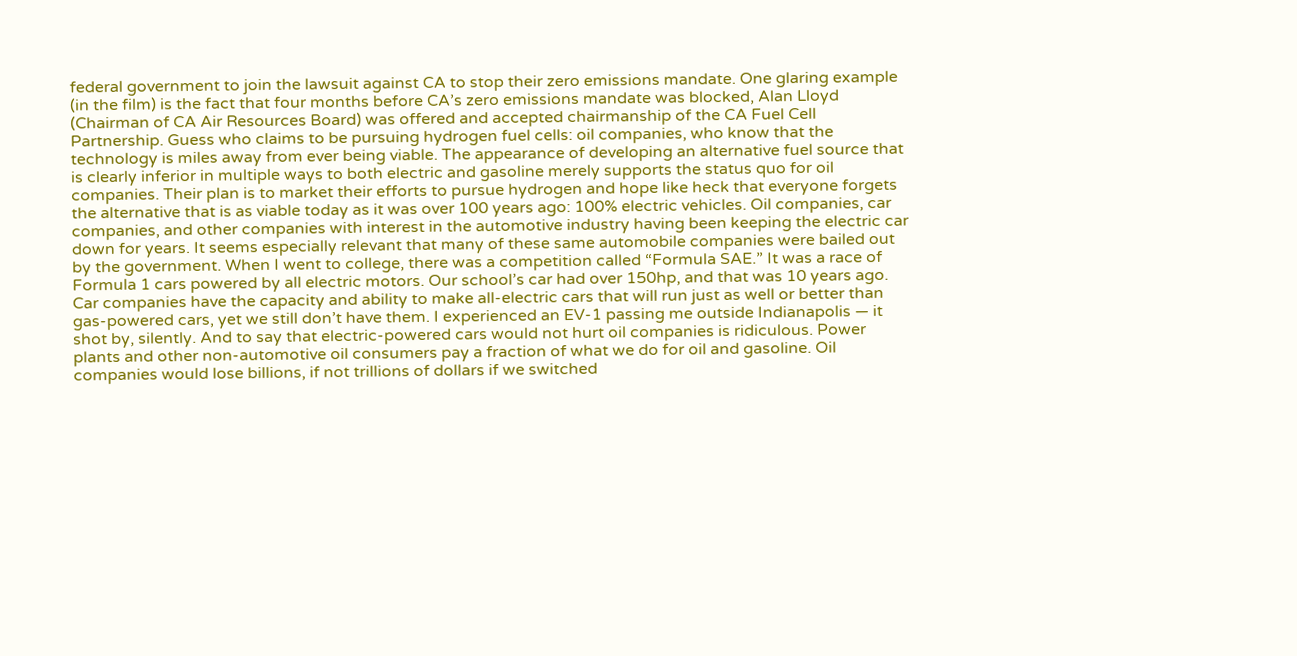federal government to join the lawsuit against CA to stop their zero emissions mandate. One glaring example (in the film) is the fact that four months before CA’s zero emissions mandate was blocked, Alan Lloyd (Chairman of CA Air Resources Board) was offered and accepted chairmanship of the CA Fuel Cell Partnership. Guess who claims to be pursuing hydrogen fuel cells: oil companies, who know that the technology is miles away from ever being viable. The appearance of developing an alternative fuel source that is clearly inferior in multiple ways to both electric and gasoline merely supports the status quo for oil companies. Their plan is to market their efforts to pursue hydrogen and hope like heck that everyone forgets the alternative that is as viable today as it was over 100 years ago: 100% electric vehicles. Oil companies, car companies, and other companies with interest in the automotive industry having been keeping the electric car down for years. It seems especially relevant that many of these same automobile companies were bailed out by the government. When I went to college, there was a competition called “Formula SAE.” It was a race of Formula 1 cars powered by all electric motors. Our school’s car had over 150hp, and that was 10 years ago. Car companies have the capacity and ability to make all-electric cars that will run just as well or better than gas-powered cars, yet we still don’t have them. I experienced an EV-1 passing me outside Indianapolis — it shot by, silently. And to say that electric-powered cars would not hurt oil companies is ridiculous. Power plants and other non-automotive oil consumers pay a fraction of what we do for oil and gasoline. Oil companies would lose billions, if not trillions of dollars if we switched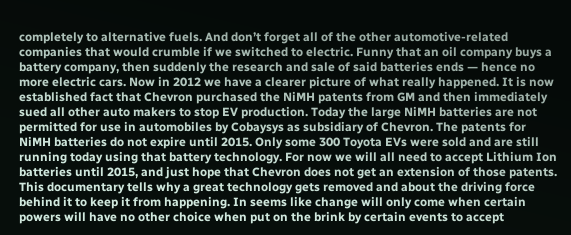completely to alternative fuels. And don’t forget all of the other automotive-related companies that would crumble if we switched to electric. Funny that an oil company buys a battery company, then suddenly the research and sale of said batteries ends — hence no more electric cars. Now in 2012 we have a clearer picture of what really happened. It is now established fact that Chevron purchased the NiMH patents from GM and then immediately sued all other auto makers to stop EV production. Today the large NiMH batteries are not permitted for use in automobiles by Cobaysys as subsidiary of Chevron. The patents for NiMH batteries do not expire until 2015. Only some 300 Toyota EVs were sold and are still running today using that battery technology. For now we will all need to accept Lithium Ion batteries until 2015, and just hope that Chevron does not get an extension of those patents. This documentary tells why a great technology gets removed and about the driving force behind it to keep it from happening. In seems like change will only come when certain powers will have no other choice when put on the brink by certain events to accept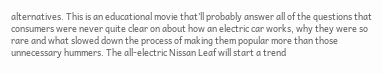alternatives. This is an educational movie that’ll probably answer all of the questions that consumers were never quite clear on about how an electric car works, why they were so rare and what slowed down the process of making them popular more than those unnecessary hummers. The all-electric Nissan Leaf will start a trend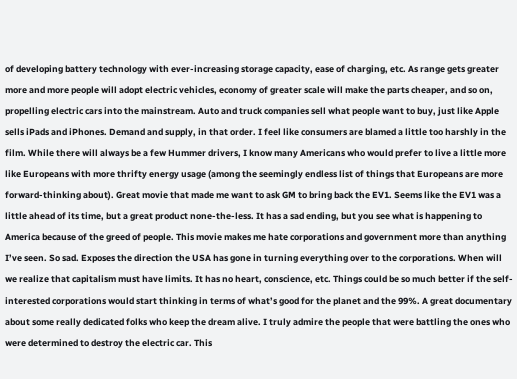of developing battery technology with ever-increasing storage capacity, ease of charging, etc. As range gets greater more and more people will adopt electric vehicles, economy of greater scale will make the parts cheaper, and so on, propelling electric cars into the mainstream. Auto and truck companies sell what people want to buy, just like Apple sells iPads and iPhones. Demand and supply, in that order. I feel like consumers are blamed a little too harshly in the film. While there will always be a few Hummer drivers, I know many Americans who would prefer to live a little more like Europeans with more thrifty energy usage (among the seemingly endless list of things that Europeans are more forward-thinking about). Great movie that made me want to ask GM to bring back the EV1. Seems like the EV1 was a little ahead of its time, but a great product none-the-less. It has a sad ending, but you see what is happening to America because of the greed of people. This movie makes me hate corporations and government more than anything I’ve seen. So sad. Exposes the direction the USA has gone in turning everything over to the corporations. When will we realize that capitalism must have limits. It has no heart, conscience, etc. Things could be so much better if the self-interested corporations would start thinking in terms of what’s good for the planet and the 99%. A great documentary about some really dedicated folks who keep the dream alive. I truly admire the people that were battling the ones who were determined to destroy the electric car. This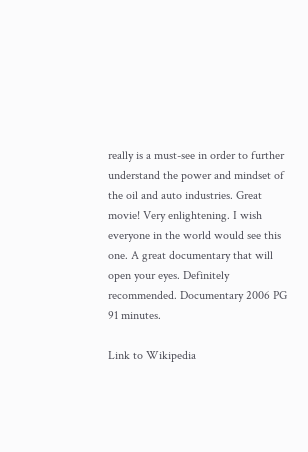really is a must-see in order to further understand the power and mindset of the oil and auto industries. Great movie! Very enlightening. I wish everyone in the world would see this one. A great documentary that will open your eyes. Definitely recommended. Documentary 2006 PG 91 minutes.

Link to Wikipedia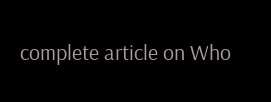complete article on Who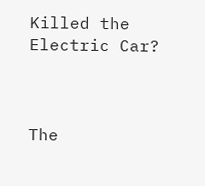Killed the Electric Car?



The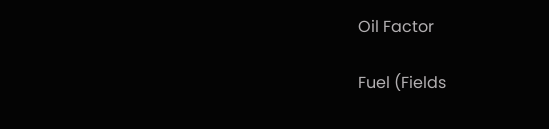Oil Factor

Fuel (Fields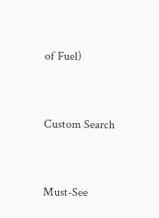of Fuel)


Custom Search


Must-See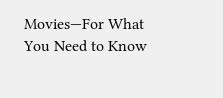Movies—For What You Need to Know